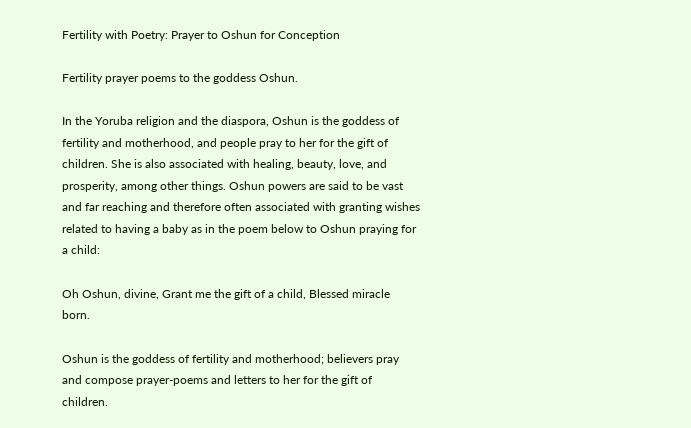Fertility with Poetry: Prayer to Oshun for Conception

Fertility prayer poems to the goddess Oshun.

In the Yoruba religion and the diaspora, Oshun is the goddess of fertility and motherhood, and people pray to her for the gift of children. She is also associated with healing, beauty, love, and prosperity, among other things. Oshun powers are said to be vast and far reaching and therefore often associated with granting wishes related to having a baby as in the poem below to Oshun praying for a child:

Oh Oshun, divine, Grant me the gift of a child, Blessed miracle born.

Oshun is the goddess of fertility and motherhood; believers pray and compose prayer-poems and letters to her for the gift of children.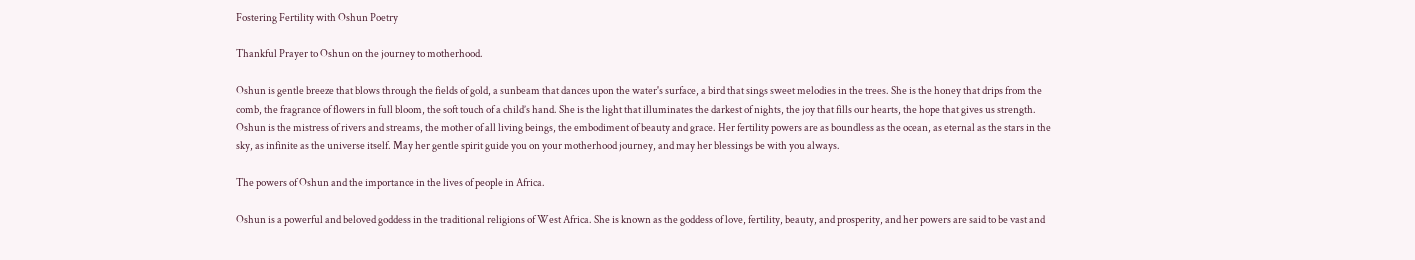Fostering Fertility with Oshun Poetry

Thankful Prayer to Oshun on the journey to motherhood.

Oshun is gentle breeze that blows through the fields of gold, a sunbeam that dances upon the water's surface, a bird that sings sweet melodies in the trees. She is the honey that drips from the comb, the fragrance of flowers in full bloom, the soft touch of a child’s hand. She is the light that illuminates the darkest of nights, the joy that fills our hearts, the hope that gives us strength. Oshun is the mistress of rivers and streams, the mother of all living beings, the embodiment of beauty and grace. Her fertility powers are as boundless as the ocean, as eternal as the stars in the sky, as infinite as the universe itself. May her gentle spirit guide you on your motherhood journey, and may her blessings be with you always.

The powers of Oshun and the importance in the lives of people in Africa.

Oshun is a powerful and beloved goddess in the traditional religions of West Africa. She is known as the goddess of love, fertility, beauty, and prosperity, and her powers are said to be vast and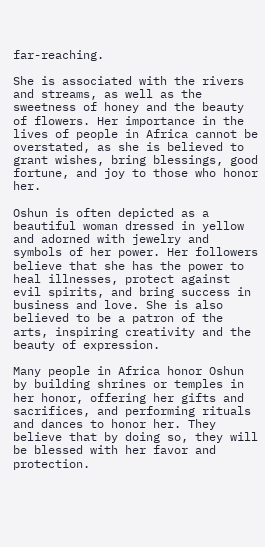far-reaching.

She is associated with the rivers and streams, as well as the sweetness of honey and the beauty of flowers. Her importance in the lives of people in Africa cannot be overstated, as she is believed to grant wishes, bring blessings, good fortune, and joy to those who honor her.

Oshun is often depicted as a beautiful woman dressed in yellow and adorned with jewelry and symbols of her power. Her followers believe that she has the power to heal illnesses, protect against evil spirits, and bring success in business and love. She is also believed to be a patron of the arts, inspiring creativity and the beauty of expression.

Many people in Africa honor Oshun by building shrines or temples in her honor, offering her gifts and sacrifices, and performing rituals and dances to honor her. They believe that by doing so, they will be blessed with her favor and protection.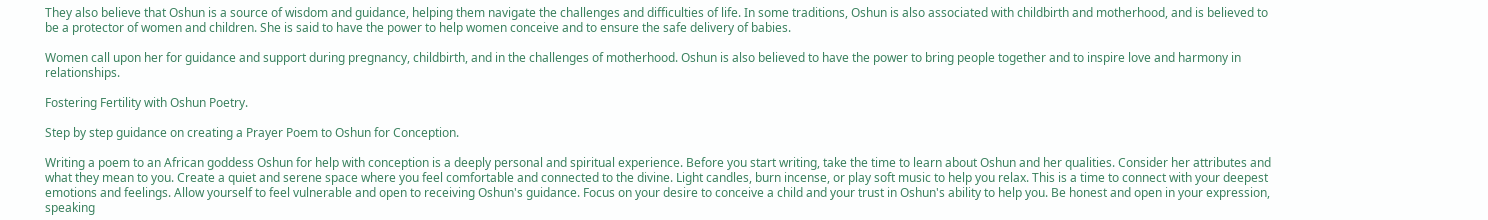They also believe that Oshun is a source of wisdom and guidance, helping them navigate the challenges and difficulties of life. In some traditions, Oshun is also associated with childbirth and motherhood, and is believed to be a protector of women and children. She is said to have the power to help women conceive and to ensure the safe delivery of babies.

Women call upon her for guidance and support during pregnancy, childbirth, and in the challenges of motherhood. Oshun is also believed to have the power to bring people together and to inspire love and harmony in relationships.

Fostering Fertility with Oshun Poetry.

Step by step guidance on creating a Prayer Poem to Oshun for Conception.

Writing a poem to an African goddess Oshun for help with conception is a deeply personal and spiritual experience. Before you start writing, take the time to learn about Oshun and her qualities. Consider her attributes and what they mean to you. Create a quiet and serene space where you feel comfortable and connected to the divine. Light candles, burn incense, or play soft music to help you relax. This is a time to connect with your deepest emotions and feelings. Allow yourself to feel vulnerable and open to receiving Oshun's guidance. Focus on your desire to conceive a child and your trust in Oshun's ability to help you. Be honest and open in your expression, speaking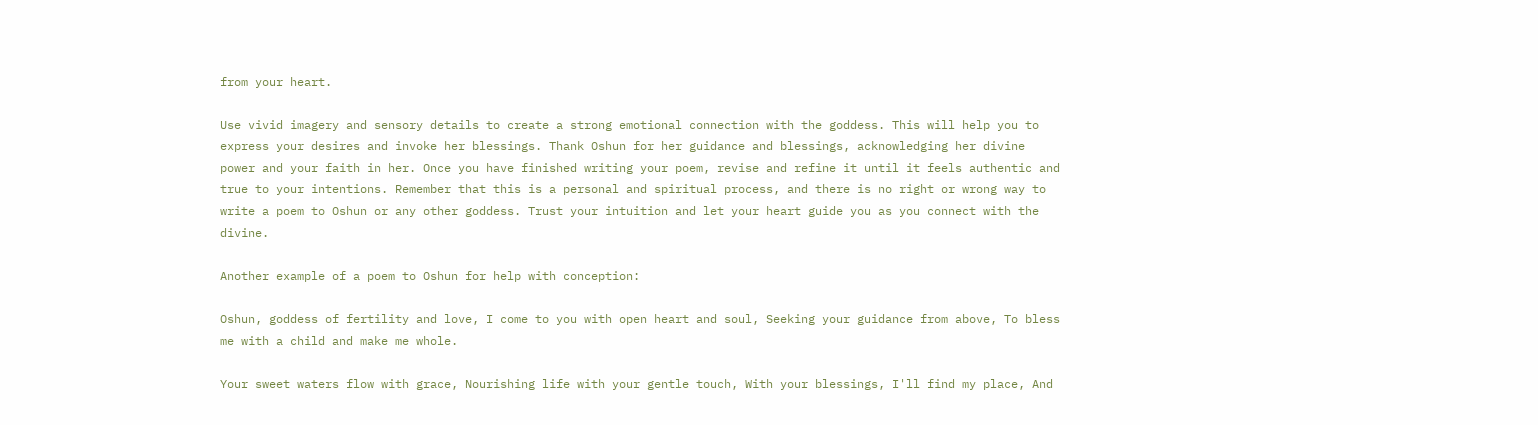from your heart.

Use vivid imagery and sensory details to create a strong emotional connection with the goddess. This will help you to express your desires and invoke her blessings. Thank Oshun for her guidance and blessings, acknowledging her divine power and your faith in her. Once you have finished writing your poem, revise and refine it until it feels authentic and true to your intentions. Remember that this is a personal and spiritual process, and there is no right or wrong way to write a poem to Oshun or any other goddess. Trust your intuition and let your heart guide you as you connect with the divine.

Another example of a poem to Oshun for help with conception:

Oshun, goddess of fertility and love, I come to you with open heart and soul, Seeking your guidance from above, To bless me with a child and make me whole.

Your sweet waters flow with grace, Nourishing life with your gentle touch, With your blessings, I'll find my place, And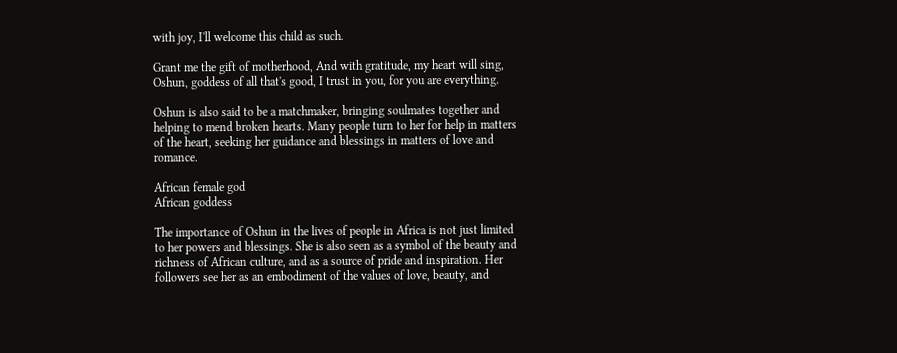with joy, I'll welcome this child as such.

Grant me the gift of motherhood, And with gratitude, my heart will sing, Oshun, goddess of all that's good, I trust in you, for you are everything.

Oshun is also said to be a matchmaker, bringing soulmates together and helping to mend broken hearts. Many people turn to her for help in matters of the heart, seeking her guidance and blessings in matters of love and romance.

African female god
African goddess

The importance of Oshun in the lives of people in Africa is not just limited to her powers and blessings. She is also seen as a symbol of the beauty and richness of African culture, and as a source of pride and inspiration. Her followers see her as an embodiment of the values of love, beauty, and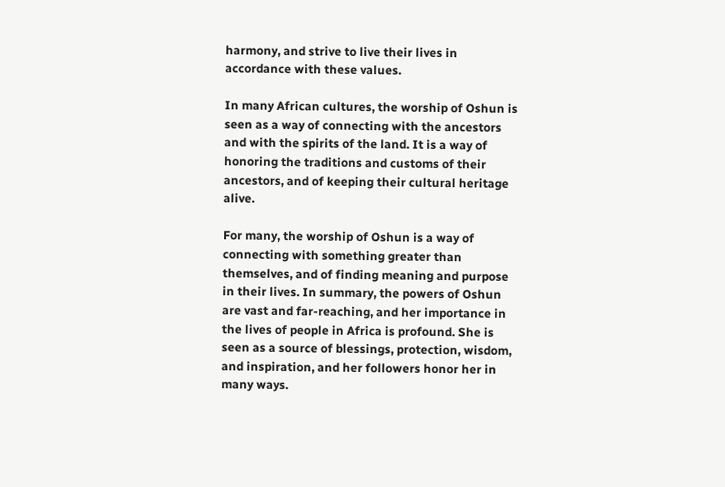harmony, and strive to live their lives in accordance with these values.

In many African cultures, the worship of Oshun is seen as a way of connecting with the ancestors and with the spirits of the land. It is a way of honoring the traditions and customs of their ancestors, and of keeping their cultural heritage alive.

For many, the worship of Oshun is a way of connecting with something greater than themselves, and of finding meaning and purpose in their lives. In summary, the powers of Oshun are vast and far-reaching, and her importance in the lives of people in Africa is profound. She is seen as a source of blessings, protection, wisdom, and inspiration, and her followers honor her in many ways.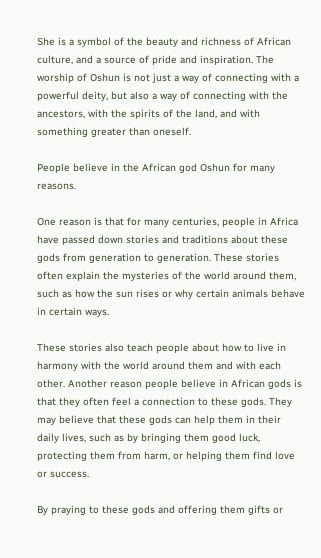She is a symbol of the beauty and richness of African culture, and a source of pride and inspiration. The worship of Oshun is not just a way of connecting with a powerful deity, but also a way of connecting with the ancestors, with the spirits of the land, and with something greater than oneself.

People believe in the African god Oshun for many reasons.

One reason is that for many centuries, people in Africa have passed down stories and traditions about these gods from generation to generation. These stories often explain the mysteries of the world around them, such as how the sun rises or why certain animals behave in certain ways.

These stories also teach people about how to live in harmony with the world around them and with each other. Another reason people believe in African gods is that they often feel a connection to these gods. They may believe that these gods can help them in their daily lives, such as by bringing them good luck, protecting them from harm, or helping them find love or success.

By praying to these gods and offering them gifts or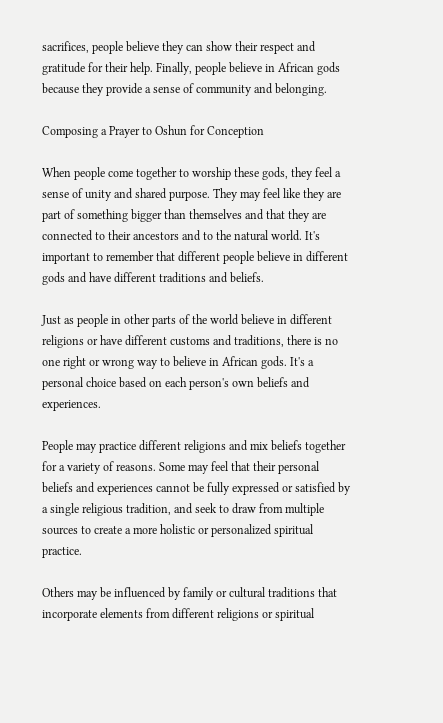sacrifices, people believe they can show their respect and gratitude for their help. Finally, people believe in African gods because they provide a sense of community and belonging.

Composing a Prayer to Oshun for Conception

When people come together to worship these gods, they feel a sense of unity and shared purpose. They may feel like they are part of something bigger than themselves and that they are connected to their ancestors and to the natural world. It's important to remember that different people believe in different gods and have different traditions and beliefs.

Just as people in other parts of the world believe in different religions or have different customs and traditions, there is no one right or wrong way to believe in African gods. It's a personal choice based on each person's own beliefs and experiences.

People may practice different religions and mix beliefs together for a variety of reasons. Some may feel that their personal beliefs and experiences cannot be fully expressed or satisfied by a single religious tradition, and seek to draw from multiple sources to create a more holistic or personalized spiritual practice.

Others may be influenced by family or cultural traditions that incorporate elements from different religions or spiritual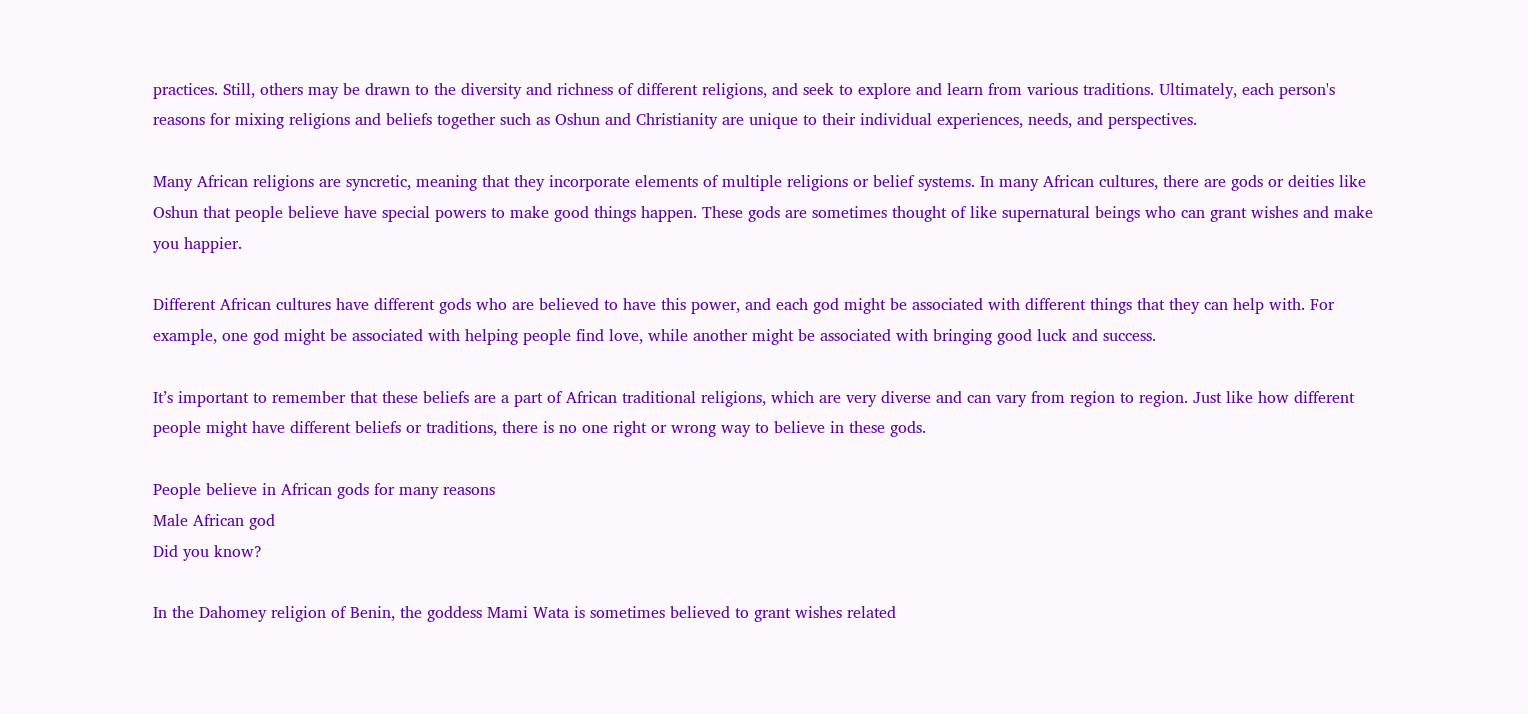practices. Still, others may be drawn to the diversity and richness of different religions, and seek to explore and learn from various traditions. Ultimately, each person's reasons for mixing religions and beliefs together such as Oshun and Christianity are unique to their individual experiences, needs, and perspectives.

Many African religions are syncretic, meaning that they incorporate elements of multiple religions or belief systems. In many African cultures, there are gods or deities like Oshun that people believe have special powers to make good things happen. These gods are sometimes thought of like supernatural beings who can grant wishes and make you happier.

Different African cultures have different gods who are believed to have this power, and each god might be associated with different things that they can help with. For example, one god might be associated with helping people find love, while another might be associated with bringing good luck and success.

It’s important to remember that these beliefs are a part of African traditional religions, which are very diverse and can vary from region to region. Just like how different people might have different beliefs or traditions, there is no one right or wrong way to believe in these gods.

People believe in African gods for many reasons
Male African god
Did you know?

In the Dahomey religion of Benin, the goddess Mami Wata is sometimes believed to grant wishes related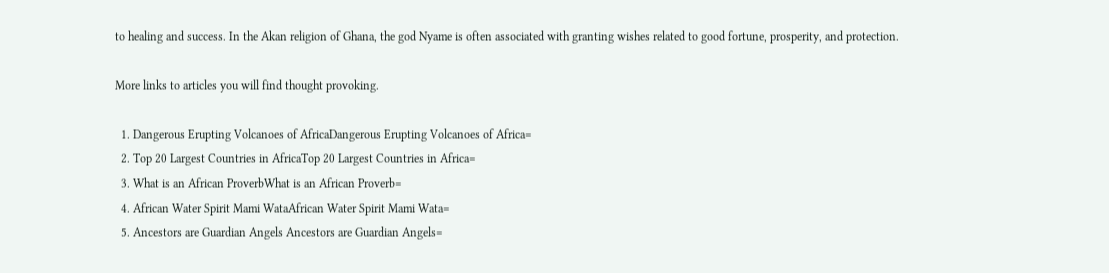to healing and success. In the Akan religion of Ghana, the god Nyame is often associated with granting wishes related to good fortune, prosperity, and protection.

More links to articles you will find thought provoking.

  1. Dangerous Erupting Volcanoes of AfricaDangerous Erupting Volcanoes of Africa=
  2. Top 20 Largest Countries in AfricaTop 20 Largest Countries in Africa=
  3. What is an African ProverbWhat is an African Proverb=
  4. African Water Spirit Mami WataAfrican Water Spirit Mami Wata=
  5. Ancestors are Guardian Angels Ancestors are Guardian Angels=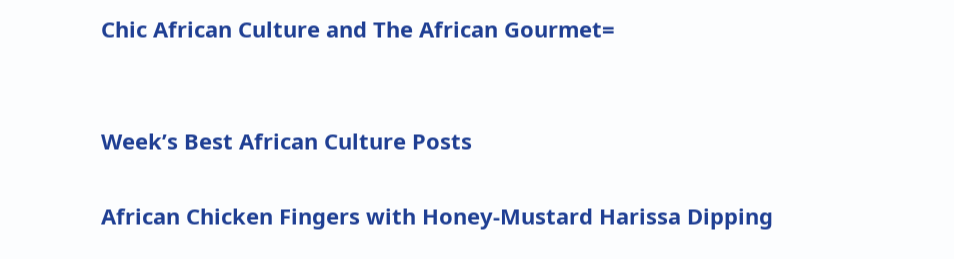Chic African Culture and The African Gourmet=


Week’s Best African Culture Posts

African Chicken Fingers with Honey-Mustard Harissa Dipping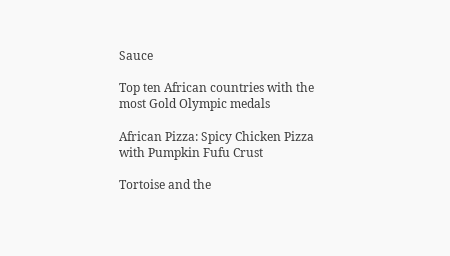Sauce

Top ten African countries with the most Gold Olympic medals

African Pizza: Spicy Chicken Pizza with Pumpkin Fufu Crust

Tortoise and the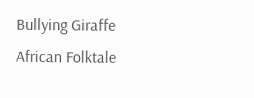Bullying Giraffe African Folktale